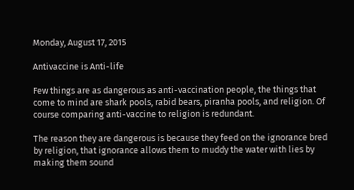Monday, August 17, 2015

Antivaccine is Anti-life

Few things are as dangerous as anti-vaccination people, the things that come to mind are shark pools, rabid bears, piranha pools, and religion. Of course comparing anti-vaccine to religion is redundant.

The reason they are dangerous is because they feed on the ignorance bred by religion, that ignorance allows them to muddy the water with lies by making them sound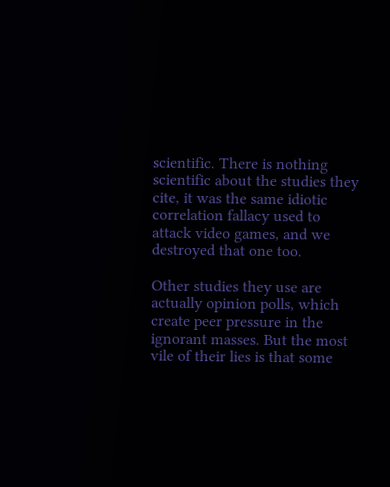scientific. There is nothing scientific about the studies they cite, it was the same idiotic correlation fallacy used to attack video games, and we destroyed that one too.

Other studies they use are actually opinion polls, which create peer pressure in the ignorant masses. But the most vile of their lies is that some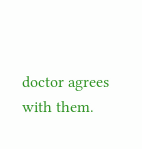doctor agrees with them.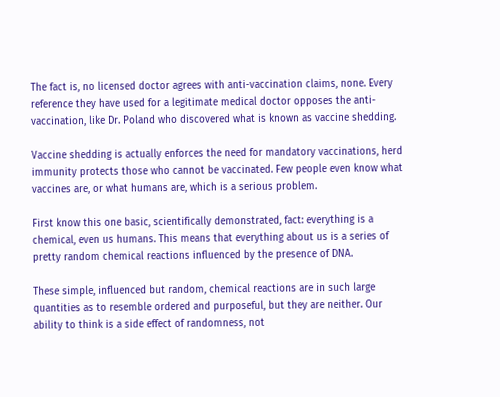The fact is, no licensed doctor agrees with anti-vaccination claims, none. Every reference they have used for a legitimate medical doctor opposes the anti-vaccination, like Dr. Poland who discovered what is known as vaccine shedding.

Vaccine shedding is actually enforces the need for mandatory vaccinations, herd immunity protects those who cannot be vaccinated. Few people even know what vaccines are, or what humans are, which is a serious problem.

First know this one basic, scientifically demonstrated, fact: everything is a chemical, even us humans. This means that everything about us is a series of pretty random chemical reactions influenced by the presence of DNA.

These simple, influenced but random, chemical reactions are in such large quantities as to resemble ordered and purposeful, but they are neither. Our ability to think is a side effect of randomness, not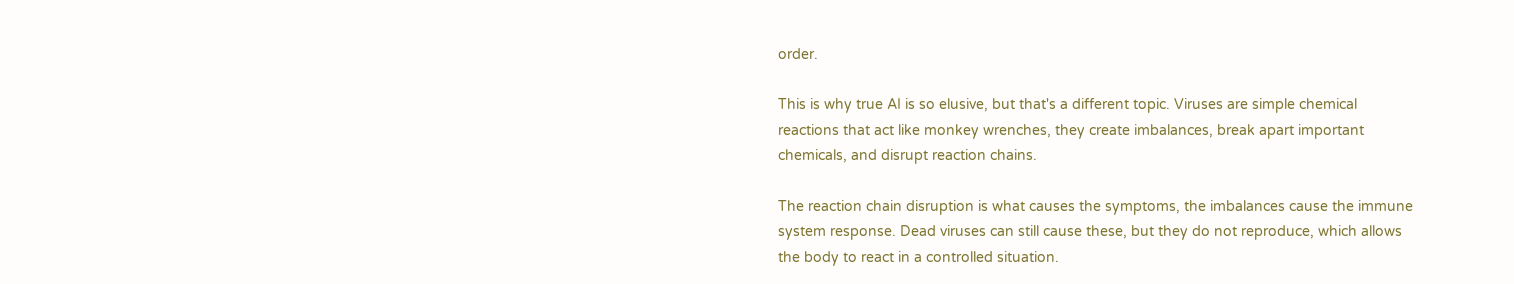order.

This is why true AI is so elusive, but that's a different topic. Viruses are simple chemical reactions that act like monkey wrenches, they create imbalances, break apart important chemicals, and disrupt reaction chains.

The reaction chain disruption is what causes the symptoms, the imbalances cause the immune system response. Dead viruses can still cause these, but they do not reproduce, which allows the body to react in a controlled situation.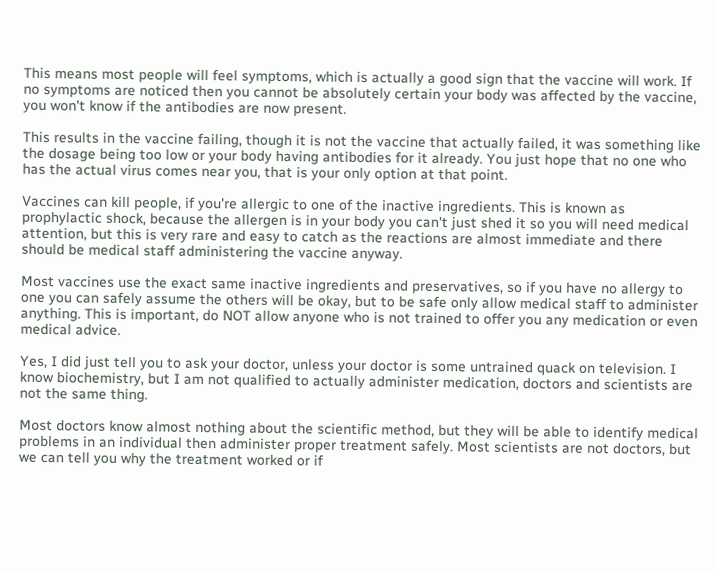This means most people will feel symptoms, which is actually a good sign that the vaccine will work. If no symptoms are noticed then you cannot be absolutely certain your body was affected by the vaccine, you won't know if the antibodies are now present.

This results in the vaccine failing, though it is not the vaccine that actually failed, it was something like the dosage being too low or your body having antibodies for it already. You just hope that no one who has the actual virus comes near you, that is your only option at that point.

Vaccines can kill people, if you're allergic to one of the inactive ingredients. This is known as prophylactic shock, because the allergen is in your body you can't just shed it so you will need medical attention, but this is very rare and easy to catch as the reactions are almost immediate and there should be medical staff administering the vaccine anyway.

Most vaccines use the exact same inactive ingredients and preservatives, so if you have no allergy to one you can safely assume the others will be okay, but to be safe only allow medical staff to administer anything. This is important, do NOT allow anyone who is not trained to offer you any medication or even medical advice.

Yes, I did just tell you to ask your doctor, unless your doctor is some untrained quack on television. I know biochemistry, but I am not qualified to actually administer medication, doctors and scientists are not the same thing.

Most doctors know almost nothing about the scientific method, but they will be able to identify medical problems in an individual then administer proper treatment safely. Most scientists are not doctors, but we can tell you why the treatment worked or if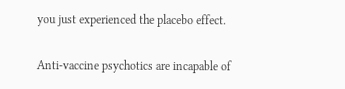you just experienced the placebo effect.

Anti-vaccine psychotics are incapable of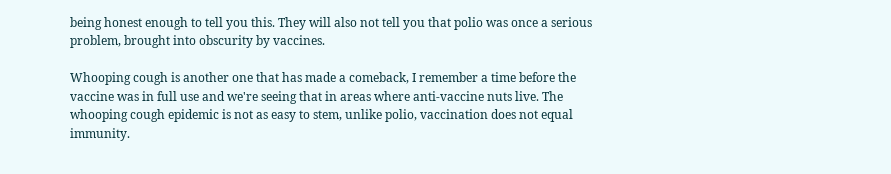being honest enough to tell you this. They will also not tell you that polio was once a serious problem, brought into obscurity by vaccines.

Whooping cough is another one that has made a comeback, I remember a time before the vaccine was in full use and we're seeing that in areas where anti-vaccine nuts live. The whooping cough epidemic is not as easy to stem, unlike polio, vaccination does not equal immunity.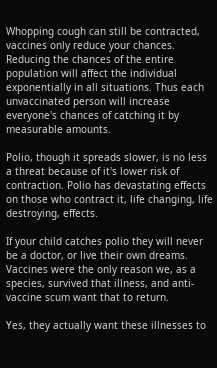Whopping cough can still be contracted, vaccines only reduce your chances. Reducing the chances of the entire population will affect the individual exponentially in all situations. Thus each unvaccinated person will increase everyone's chances of catching it by measurable amounts.

Polio, though it spreads slower, is no less a threat because of it's lower risk of contraction. Polio has devastating effects on those who contract it, life changing, life destroying, effects.

If your child catches polio they will never be a doctor, or live their own dreams. Vaccines were the only reason we, as a species, survived that illness, and anti-vaccine scum want that to return.

Yes, they actually want these illnesses to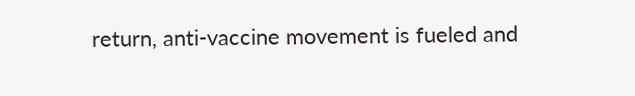return, anti-vaccine movement is fueled and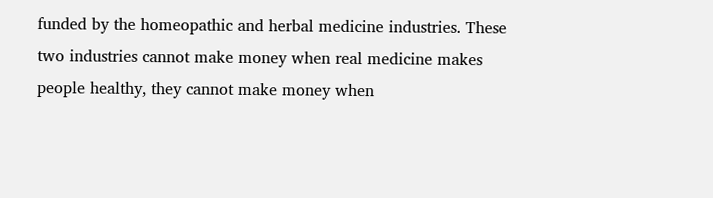funded by the homeopathic and herbal medicine industries. These two industries cannot make money when real medicine makes people healthy, they cannot make money when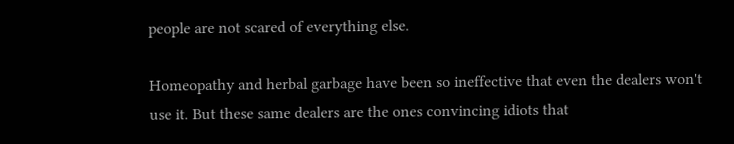people are not scared of everything else.

Homeopathy and herbal garbage have been so ineffective that even the dealers won't use it. But these same dealers are the ones convincing idiots that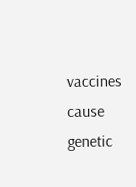vaccines cause genetic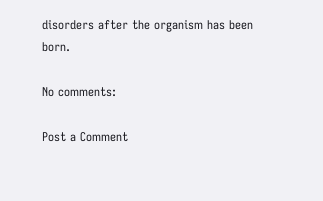disorders after the organism has been born.

No comments:

Post a Comment